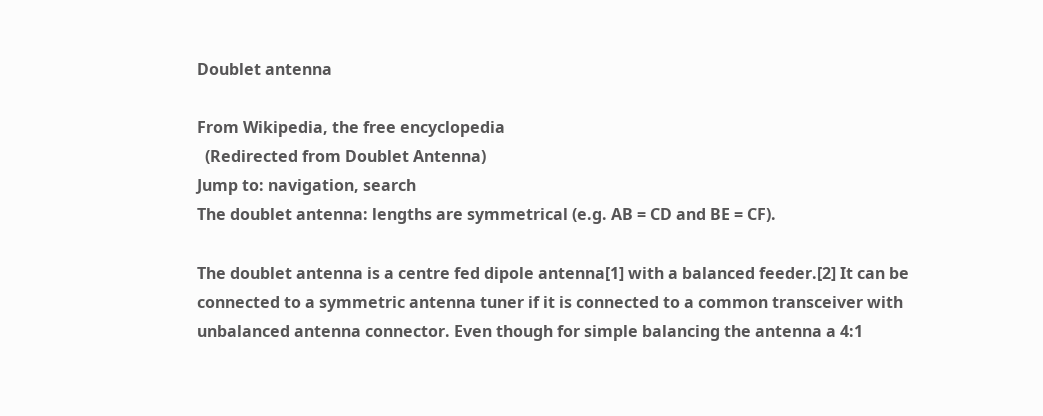Doublet antenna

From Wikipedia, the free encyclopedia
  (Redirected from Doublet Antenna)
Jump to: navigation, search
The doublet antenna: lengths are symmetrical (e.g. AB = CD and BE = CF).

The doublet antenna is a centre fed dipole antenna[1] with a balanced feeder.[2] It can be connected to a symmetric antenna tuner if it is connected to a common transceiver with unbalanced antenna connector. Even though for simple balancing the antenna a 4:1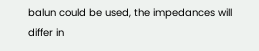balun could be used, the impedances will differ in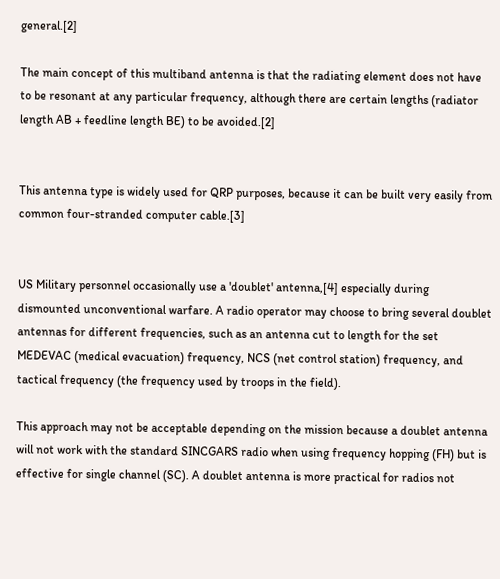general.[2]

The main concept of this multiband antenna is that the radiating element does not have to be resonant at any particular frequency, although there are certain lengths (radiator length AB + feedline length BE) to be avoided.[2]


This antenna type is widely used for QRP purposes, because it can be built very easily from common four-stranded computer cable.[3]


US Military personnel occasionally use a 'doublet' antenna,[4] especially during dismounted unconventional warfare. A radio operator may choose to bring several doublet antennas for different frequencies, such as an antenna cut to length for the set MEDEVAC (medical evacuation) frequency, NCS (net control station) frequency, and tactical frequency (the frequency used by troops in the field).

This approach may not be acceptable depending on the mission because a doublet antenna will not work with the standard SINCGARS radio when using frequency hopping (FH) but is effective for single channel (SC). A doublet antenna is more practical for radios not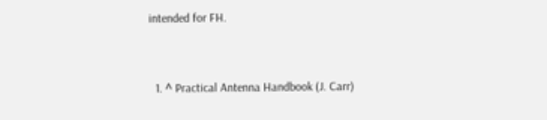intended for FH.


  1. ^ Practical Antenna Handbook (J. Carr)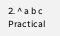2. ^ a b c Practical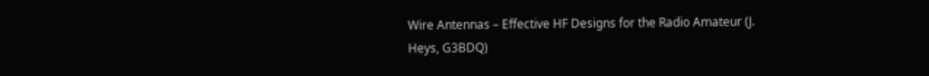Wire Antennas – Effective HF Designs for the Radio Amateur (J. Heys, G3BDQ)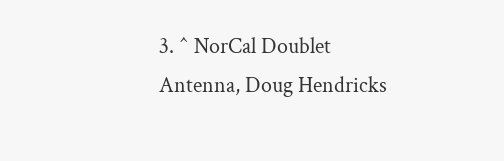3. ^ NorCal Doublet Antenna, Doug Hendricks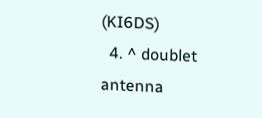(KI6DS)
  4. ^ doublet antenna